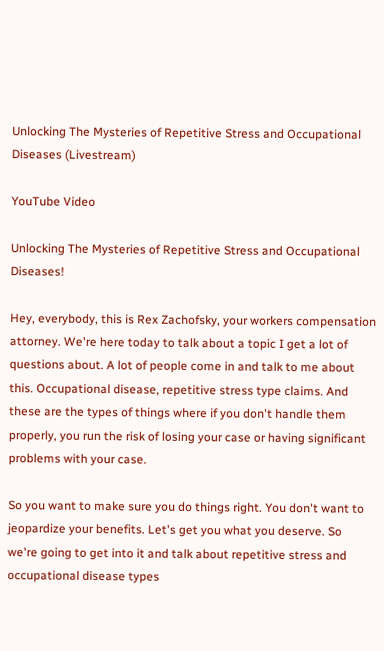Unlocking The Mysteries of Repetitive Stress and Occupational Diseases (Livestream)

YouTube Video

Unlocking The Mysteries of Repetitive Stress and Occupational Diseases!

Hey, everybody, this is Rex Zachofsky, your workers compensation attorney. We're here today to talk about a topic I get a lot of questions about. A lot of people come in and talk to me about this. Occupational disease, repetitive stress type claims. And these are the types of things where if you don't handle them properly, you run the risk of losing your case or having significant problems with your case.

So you want to make sure you do things right. You don't want to jeopardize your benefits. Let's get you what you deserve. So we're going to get into it and talk about repetitive stress and occupational disease types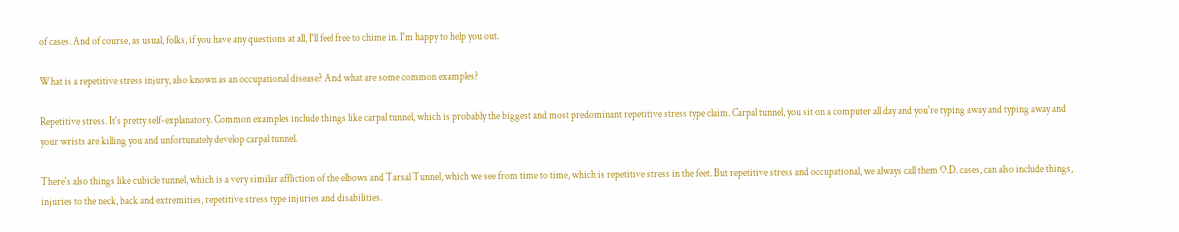of cases. And of course, as usual, folks, if you have any questions at all, I'll feel free to chime in. I'm happy to help you out.

What is a repetitive stress injury, also known as an occupational disease? And what are some common examples?

Repetitive stress. It's pretty self-explanatory. Common examples include things like carpal tunnel, which is probably the biggest and most predominant repetitive stress type claim. Carpal tunnel, you sit on a computer all day and you're typing away and typing away and your wrists are killing you and unfortunately develop carpal tunnel.

There's also things like cubicle tunnel, which is a very similar affliction of the elbows and Tarsal Tunnel, which we see from time to time, which is repetitive stress in the feet. But repetitive stress and occupational, we always call them O.D. cases, can also include things, injuries to the neck, back and extremities, repetitive stress type injuries and disabilities.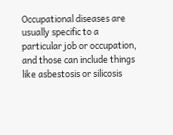Occupational diseases are usually specific to a particular job or occupation, and those can include things like asbestosis or silicosis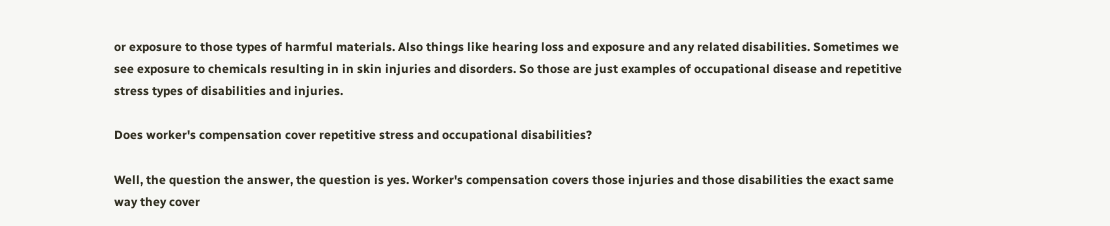or exposure to those types of harmful materials. Also things like hearing loss and exposure and any related disabilities. Sometimes we see exposure to chemicals resulting in in skin injuries and disorders. So those are just examples of occupational disease and repetitive stress types of disabilities and injuries.

Does worker's compensation cover repetitive stress and occupational disabilities?

Well, the question the answer, the question is yes. Worker's compensation covers those injuries and those disabilities the exact same way they cover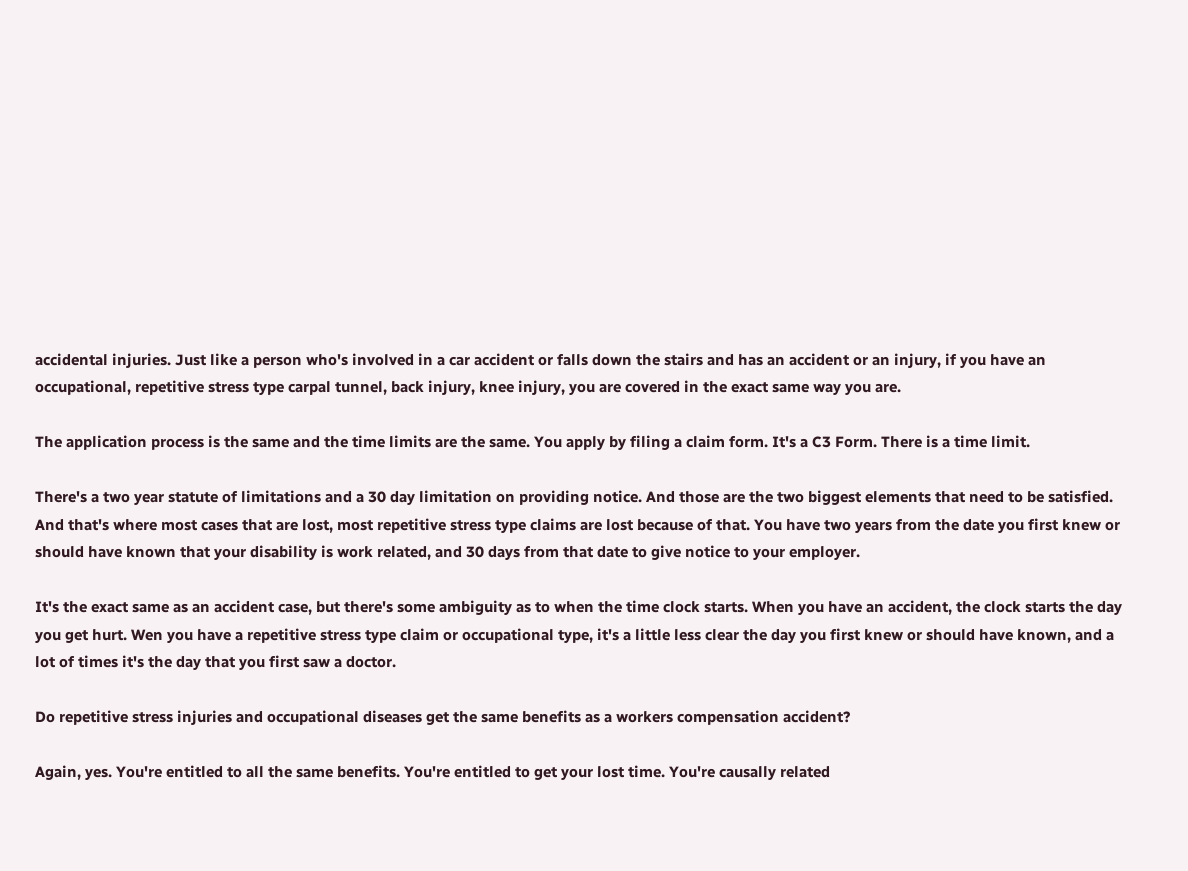accidental injuries. Just like a person who's involved in a car accident or falls down the stairs and has an accident or an injury, if you have an occupational, repetitive stress type carpal tunnel, back injury, knee injury, you are covered in the exact same way you are.

The application process is the same and the time limits are the same. You apply by filing a claim form. It's a C3 Form. There is a time limit.

There's a two year statute of limitations and a 30 day limitation on providing notice. And those are the two biggest elements that need to be satisfied. And that's where most cases that are lost, most repetitive stress type claims are lost because of that. You have two years from the date you first knew or should have known that your disability is work related, and 30 days from that date to give notice to your employer.

It's the exact same as an accident case, but there's some ambiguity as to when the time clock starts. When you have an accident, the clock starts the day you get hurt. Wen you have a repetitive stress type claim or occupational type, it's a little less clear the day you first knew or should have known, and a lot of times it's the day that you first saw a doctor.

Do repetitive stress injuries and occupational diseases get the same benefits as a workers compensation accident?

Again, yes. You're entitled to all the same benefits. You're entitled to get your lost time. You're causally related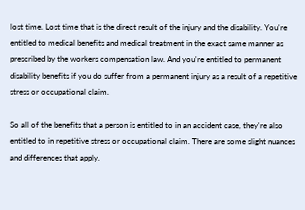lost time. Lost time that is the direct result of the injury and the disability. You're entitled to medical benefits and medical treatment in the exact same manner as prescribed by the workers compensation law. And you're entitled to permanent disability benefits if you do suffer from a permanent injury as a result of a repetitive stress or occupational claim.

So all of the benefits that a person is entitled to in an accident case, they're also entitled to in repetitive stress or occupational claim. There are some slight nuances and differences that apply.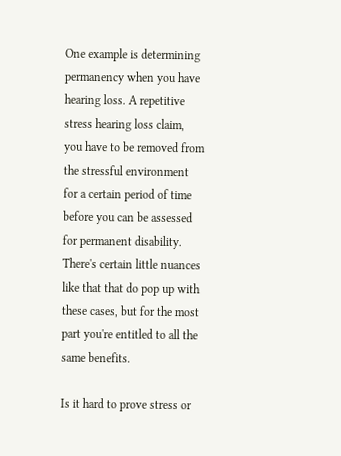One example is determining permanency when you have hearing loss. A repetitive stress hearing loss claim, you have to be removed from the stressful environment for a certain period of time before you can be assessed for permanent disability. There's certain little nuances like that that do pop up with these cases, but for the most part you're entitled to all the same benefits.

Is it hard to prove stress or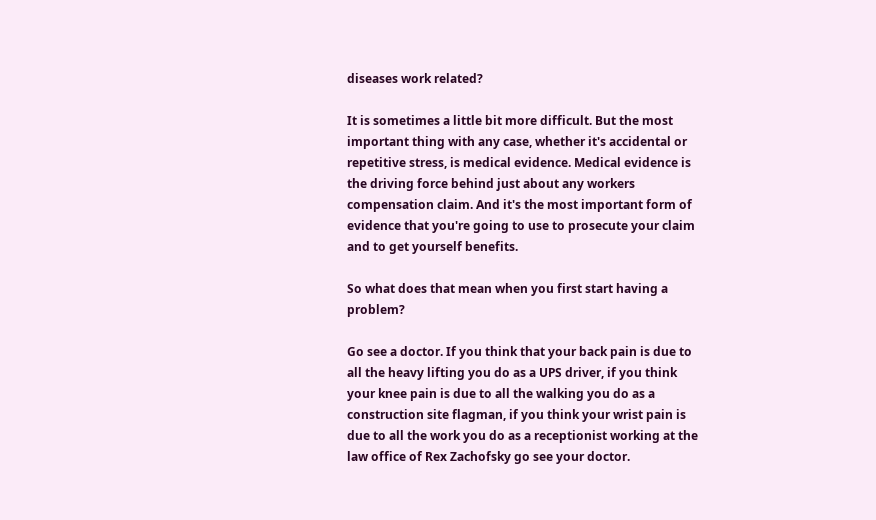diseases work related?

It is sometimes a little bit more difficult. But the most important thing with any case, whether it's accidental or repetitive stress, is medical evidence. Medical evidence is the driving force behind just about any workers compensation claim. And it's the most important form of evidence that you're going to use to prosecute your claim and to get yourself benefits.

So what does that mean when you first start having a problem?

Go see a doctor. If you think that your back pain is due to all the heavy lifting you do as a UPS driver, if you think your knee pain is due to all the walking you do as a construction site flagman, if you think your wrist pain is due to all the work you do as a receptionist working at the law office of Rex Zachofsky go see your doctor.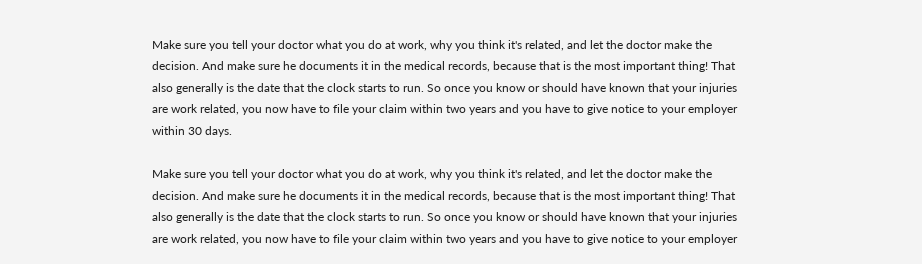Make sure you tell your doctor what you do at work, why you think it's related, and let the doctor make the decision. And make sure he documents it in the medical records, because that is the most important thing! That also generally is the date that the clock starts to run. So once you know or should have known that your injuries are work related, you now have to file your claim within two years and you have to give notice to your employer within 30 days.

Make sure you tell your doctor what you do at work, why you think it's related, and let the doctor make the decision. And make sure he documents it in the medical records, because that is the most important thing! That also generally is the date that the clock starts to run. So once you know or should have known that your injuries are work related, you now have to file your claim within two years and you have to give notice to your employer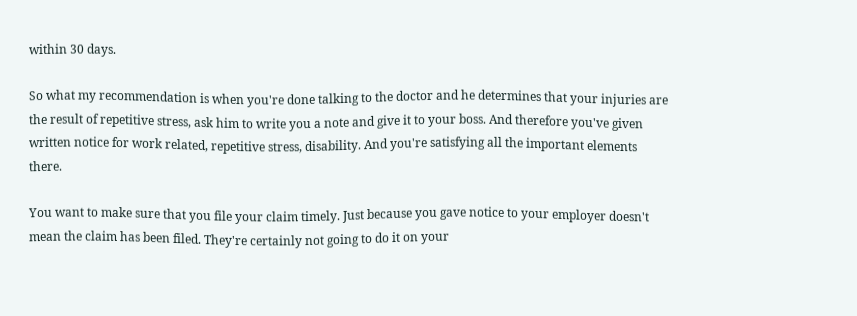within 30 days.

So what my recommendation is when you're done talking to the doctor and he determines that your injuries are the result of repetitive stress, ask him to write you a note and give it to your boss. And therefore you've given written notice for work related, repetitive stress, disability. And you're satisfying all the important elements there.

You want to make sure that you file your claim timely. Just because you gave notice to your employer doesn't mean the claim has been filed. They're certainly not going to do it on your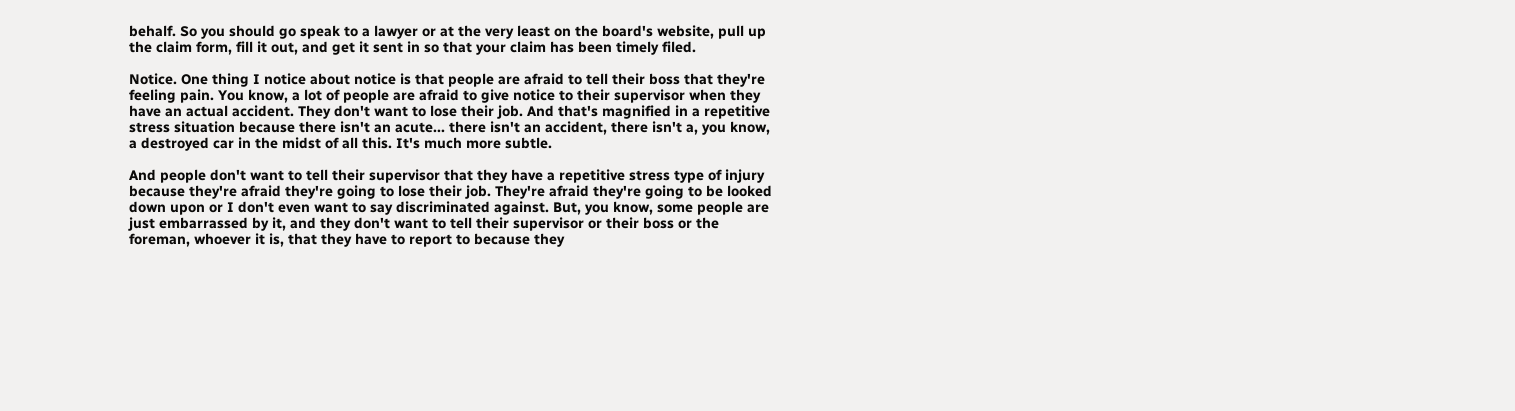behalf. So you should go speak to a lawyer or at the very least on the board's website, pull up the claim form, fill it out, and get it sent in so that your claim has been timely filed.

Notice. One thing I notice about notice is that people are afraid to tell their boss that they're feeling pain. You know, a lot of people are afraid to give notice to their supervisor when they have an actual accident. They don't want to lose their job. And that's magnified in a repetitive stress situation because there isn't an acute... there isn't an accident, there isn't a, you know, a destroyed car in the midst of all this. It's much more subtle.

And people don't want to tell their supervisor that they have a repetitive stress type of injury because they're afraid they're going to lose their job. They're afraid they're going to be looked down upon or I don't even want to say discriminated against. But, you know, some people are just embarrassed by it, and they don't want to tell their supervisor or their boss or the foreman, whoever it is, that they have to report to because they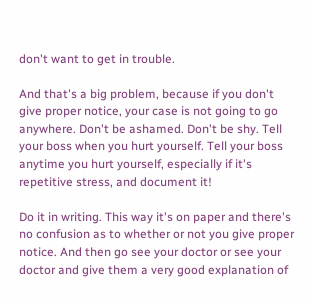don't want to get in trouble.

And that's a big problem, because if you don't give proper notice, your case is not going to go anywhere. Don't be ashamed. Don't be shy. Tell your boss when you hurt yourself. Tell your boss anytime you hurt yourself, especially if it's repetitive stress, and document it!

Do it in writing. This way it's on paper and there's no confusion as to whether or not you give proper notice. And then go see your doctor or see your doctor and give them a very good explanation of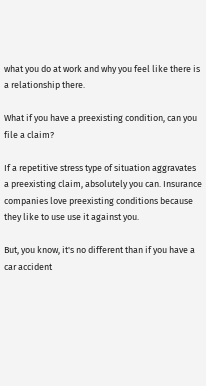what you do at work and why you feel like there is a relationship there.

What if you have a preexisting condition, can you file a claim?

If a repetitive stress type of situation aggravates a preexisting claim, absolutely you can. Insurance companies love preexisting conditions because they like to use use it against you.

But, you know, it's no different than if you have a car accident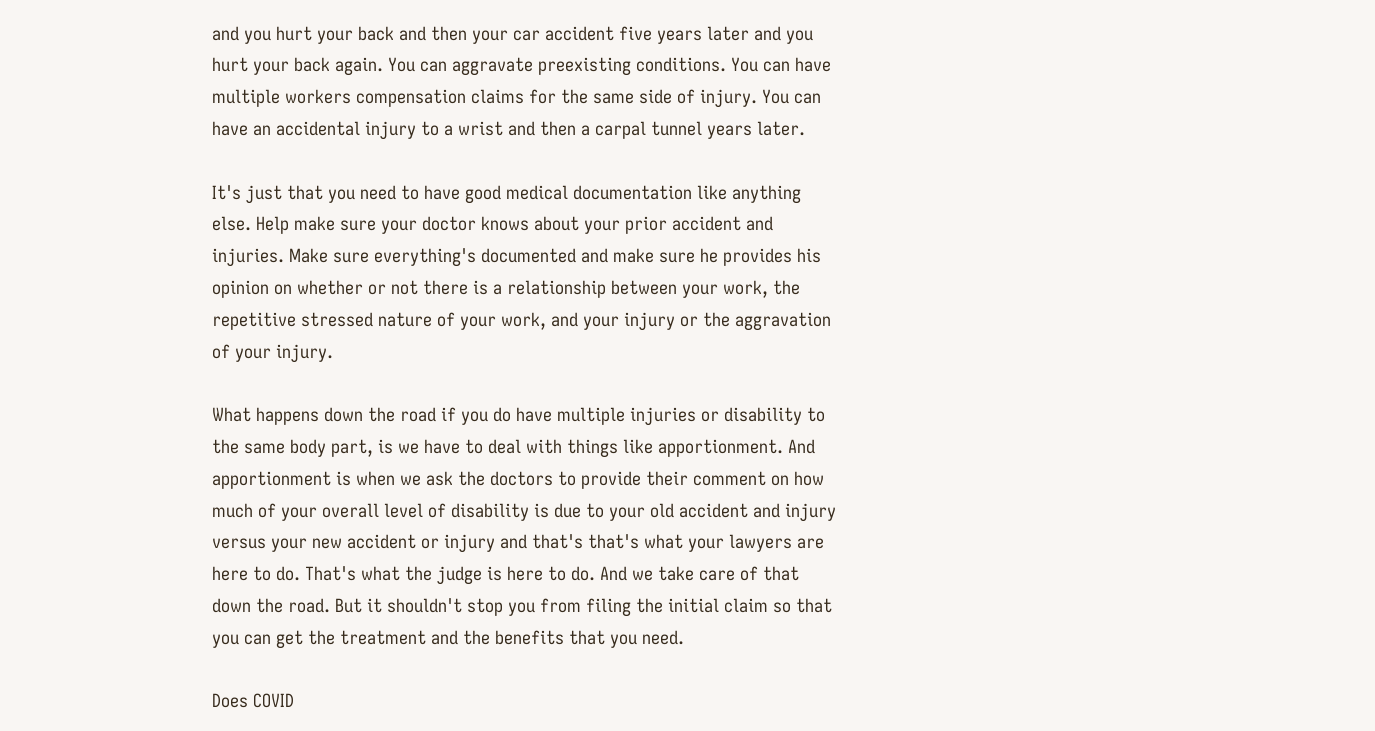and you hurt your back and then your car accident five years later and you hurt your back again. You can aggravate preexisting conditions. You can have multiple workers compensation claims for the same side of injury. You can have an accidental injury to a wrist and then a carpal tunnel years later.

It's just that you need to have good medical documentation like anything else. Help make sure your doctor knows about your prior accident and injuries. Make sure everything's documented and make sure he provides his opinion on whether or not there is a relationship between your work, the repetitive stressed nature of your work, and your injury or the aggravation of your injury.

What happens down the road if you do have multiple injuries or disability to the same body part, is we have to deal with things like apportionment. And apportionment is when we ask the doctors to provide their comment on how much of your overall level of disability is due to your old accident and injury versus your new accident or injury and that's that's what your lawyers are here to do. That's what the judge is here to do. And we take care of that down the road. But it shouldn't stop you from filing the initial claim so that you can get the treatment and the benefits that you need.

Does COVID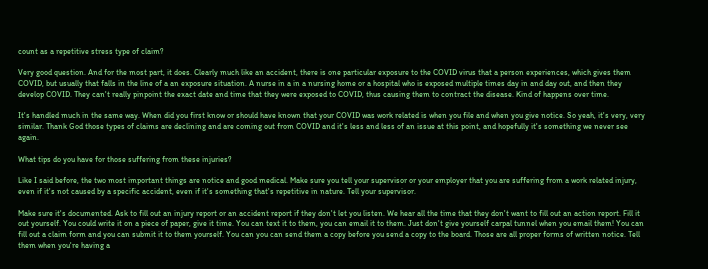count as a repetitive stress type of claim?

Very good question. And for the most part, it does. Clearly much like an accident, there is one particular exposure to the COVID virus that a person experiences, which gives them COVID, but usually that falls in the line of a an exposure situation. A nurse in a in a nursing home or a hospital who is exposed multiple times day in and day out, and then they develop COVID. They can't really pinpoint the exact date and time that they were exposed to COVID, thus causing them to contract the disease. Kind of happens over time.

It's handled much in the same way. When did you first know or should have known that your COVID was work related is when you file and when you give notice. So yeah, it's very, very similar. Thank God those types of claims are declining and are coming out from COVID and it's less and less of an issue at this point, and hopefully it's something we never see again.

What tips do you have for those suffering from these injuries?

Like I said before, the two most important things are notice and good medical. Make sure you tell your supervisor or your employer that you are suffering from a work related injury, even if it's not caused by a specific accident, even if it's something that's repetitive in nature. Tell your supervisor.

Make sure it's documented. Ask to fill out an injury report or an accident report if they don't let you listen. We hear all the time that they don't want to fill out an action report. Fill it out yourself. You could write it on a piece of paper, give it time. You can text it to them, you can email it to them. Just don't give yourself carpal tunnel when you email them! You can fill out a claim form and you can submit it to them yourself. You can you can send them a copy before you send a copy to the board. Those are all proper forms of written notice. Tell them when you're having a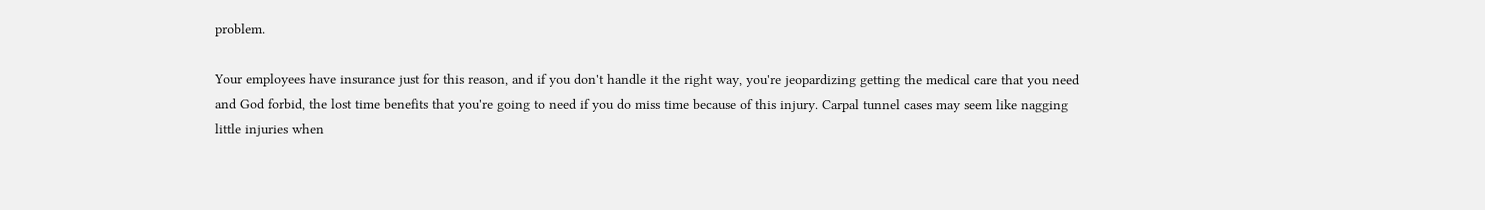problem.

Your employees have insurance just for this reason, and if you don't handle it the right way, you're jeopardizing getting the medical care that you need and God forbid, the lost time benefits that you're going to need if you do miss time because of this injury. Carpal tunnel cases may seem like nagging little injuries when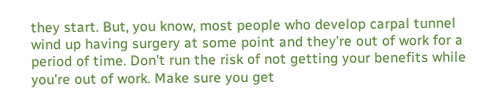they start. But, you know, most people who develop carpal tunnel wind up having surgery at some point and they're out of work for a period of time. Don't run the risk of not getting your benefits while you're out of work. Make sure you get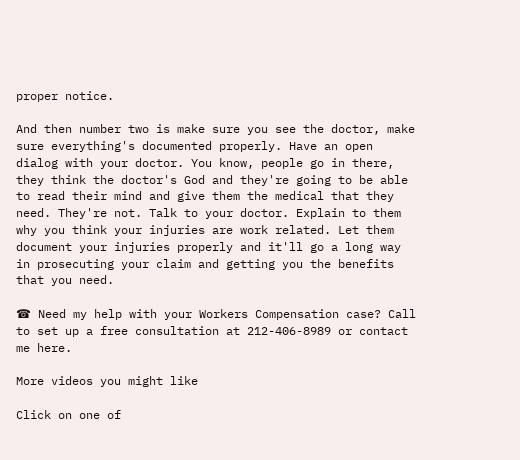proper notice.

And then number two is make sure you see the doctor, make sure everything's documented properly. Have an open dialog with your doctor. You know, people go in there, they think the doctor's God and they're going to be able to read their mind and give them the medical that they need. They're not. Talk to your doctor. Explain to them why you think your injuries are work related. Let them document your injuries properly and it'll go a long way in prosecuting your claim and getting you the benefits that you need.

☎ Need my help with your Workers Compensation case? Call to set up a free consultation at 212-406-8989 or contact me here.

More videos you might like

Click on one of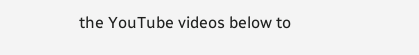the YouTube videos below to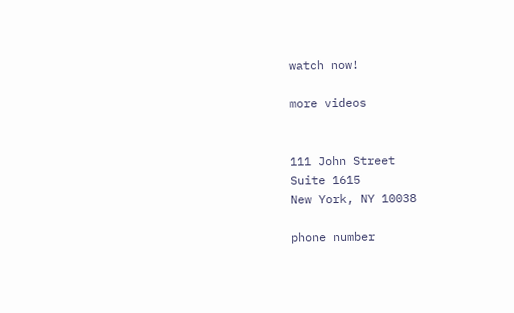watch now!

more videos


111 John Street
Suite 1615
New York, NY 10038

phone number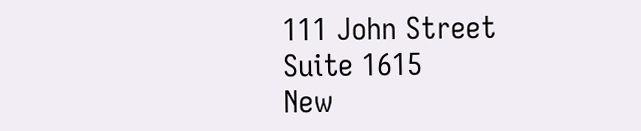111 John Street
Suite 1615
New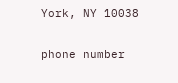York, NY 10038

phone number